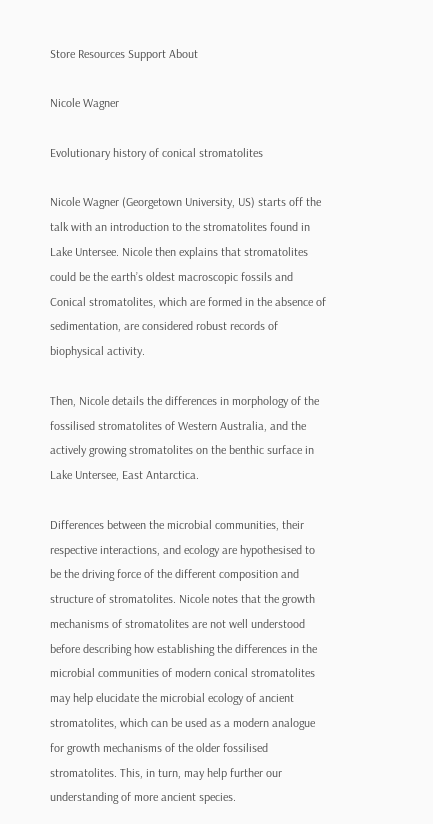Store Resources Support About

Nicole Wagner

Evolutionary history of conical stromatolites

Nicole Wagner (Georgetown University, US) starts off the talk with an introduction to the stromatolites found in Lake Untersee. Nicole then explains that stromatolites could be the earth’s oldest macroscopic fossils and Conical stromatolites, which are formed in the absence of sedimentation, are considered robust records of biophysical activity.

Then, Nicole details the differences in morphology of the fossilised stromatolites of Western Australia, and the actively growing stromatolites on the benthic surface in Lake Untersee, East Antarctica.

Differences between the microbial communities, their respective interactions, and ecology are hypothesised to be the driving force of the different composition and structure of stromatolites. Nicole notes that the growth mechanisms of stromatolites are not well understood before describing how establishing the differences in the microbial communities of modern conical stromatolites may help elucidate the microbial ecology of ancient stromatolites, which can be used as a modern analogue for growth mechanisms of the older fossilised stromatolites. This, in turn, may help further our understanding of more ancient species.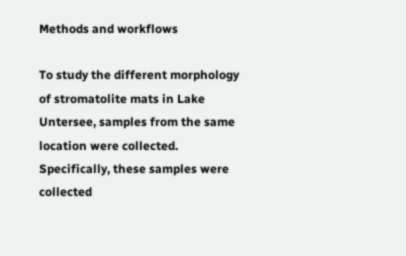Methods and workflows

To study the different morphology of stromatolite mats in Lake Untersee, samples from the same location were collected. Specifically, these samples were collected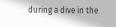during a dive in the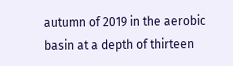autumn of 2019 in the aerobic basin at a depth of thirteen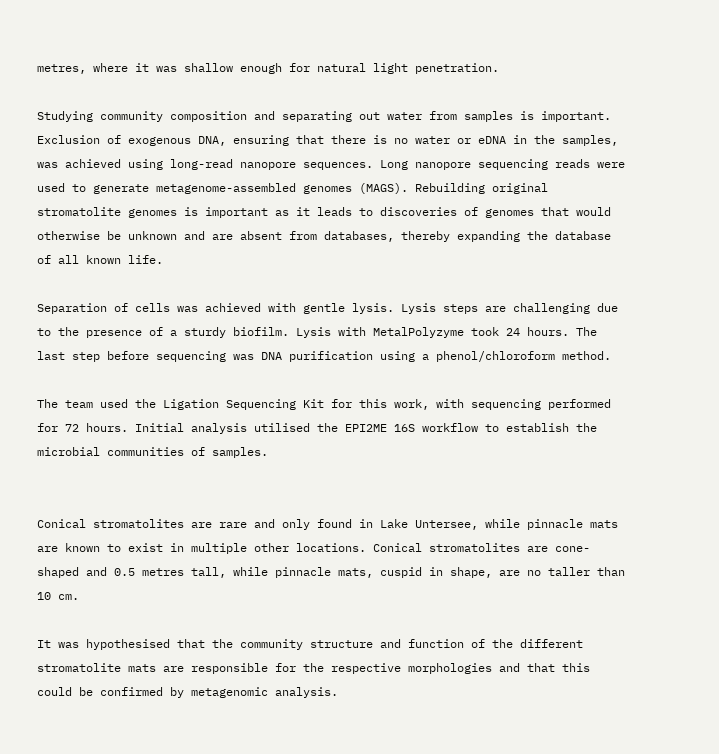metres, where it was shallow enough for natural light penetration.

Studying community composition and separating out water from samples is important. Exclusion of exogenous DNA, ensuring that there is no water or eDNA in the samples, was achieved using long-read nanopore sequences. Long nanopore sequencing reads were used to generate metagenome-assembled genomes (MAGS). Rebuilding original stromatolite genomes is important as it leads to discoveries of genomes that would otherwise be unknown and are absent from databases, thereby expanding the database of all known life.

Separation of cells was achieved with gentle lysis. Lysis steps are challenging due to the presence of a sturdy biofilm. Lysis with MetalPolyzyme took 24 hours. The last step before sequencing was DNA purification using a phenol/chloroform method.

The team used the Ligation Sequencing Kit for this work, with sequencing performed for 72 hours. Initial analysis utilised the EPI2ME 16S workflow to establish the microbial communities of samples.


Conical stromatolites are rare and only found in Lake Untersee, while pinnacle mats are known to exist in multiple other locations. Conical stromatolites are cone-shaped and 0.5 metres tall, while pinnacle mats, cuspid in shape, are no taller than 10 cm.

It was hypothesised that the community structure and function of the different stromatolite mats are responsible for the respective morphologies and that this could be confirmed by metagenomic analysis.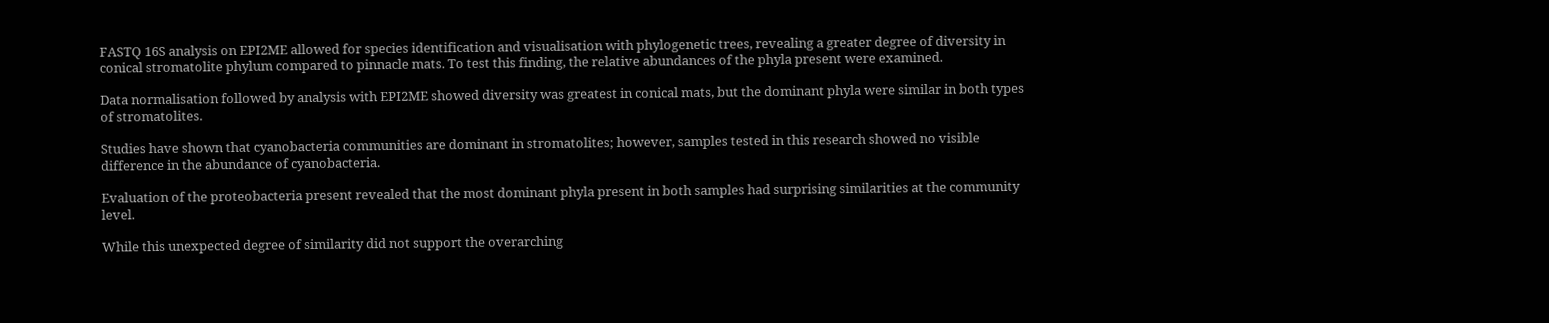FASTQ 16S analysis on EPI2ME allowed for species identification and visualisation with phylogenetic trees, revealing a greater degree of diversity in conical stromatolite phylum compared to pinnacle mats. To test this finding, the relative abundances of the phyla present were examined.

Data normalisation followed by analysis with EPI2ME showed diversity was greatest in conical mats, but the dominant phyla were similar in both types of stromatolites.

Studies have shown that cyanobacteria communities are dominant in stromatolites; however, samples tested in this research showed no visible difference in the abundance of cyanobacteria.

Evaluation of the proteobacteria present revealed that the most dominant phyla present in both samples had surprising similarities at the community level.

While this unexpected degree of similarity did not support the overarching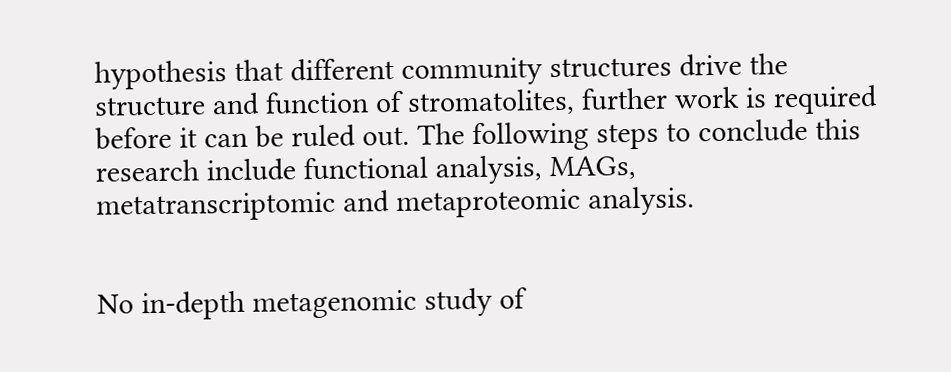hypothesis that different community structures drive the structure and function of stromatolites, further work is required before it can be ruled out. The following steps to conclude this research include functional analysis, MAGs, metatranscriptomic and metaproteomic analysis.


No in-depth metagenomic study of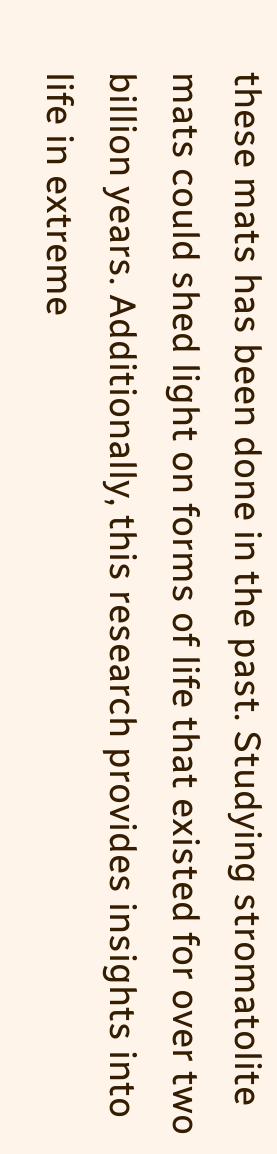these mats has been done in the past. Studying stromatolite mats could shed light on forms of life that existed for over two billion years. Additionally, this research provides insights into life in extreme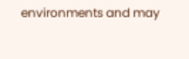environments and may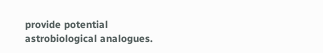provide potential astrobiological analogues.